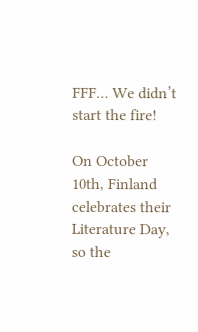FFF… We didn’t start the fire!

On October 10th, Finland celebrates their Literature Day,
so the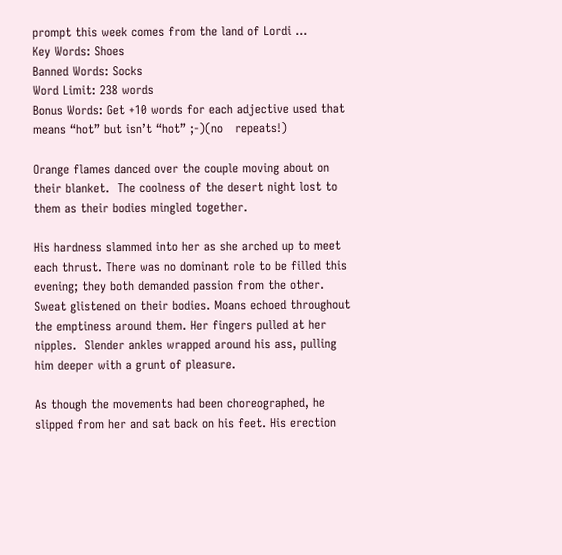prompt this week comes from the land of Lordi …
Key Words: Shoes
Banned Words: Socks
Word Limit: 238 words
Bonus Words: Get +10 words for each adjective used that means “hot” but isn’t “hot” ;-)(no   repeats!)

Orange flames danced over the couple moving about on their blanket.  The coolness of the desert night lost to them as their bodies mingled together.

His hardness slammed into her as she arched up to meet each thrust. There was no dominant role to be filled this evening; they both demanded passion from the other.  Sweat glistened on their bodies. Moans echoed throughout the emptiness around them. Her fingers pulled at her nipples.  Slender ankles wrapped around his ass, pulling him deeper with a grunt of pleasure.

As though the movements had been choreographed, he slipped from her and sat back on his feet. His erection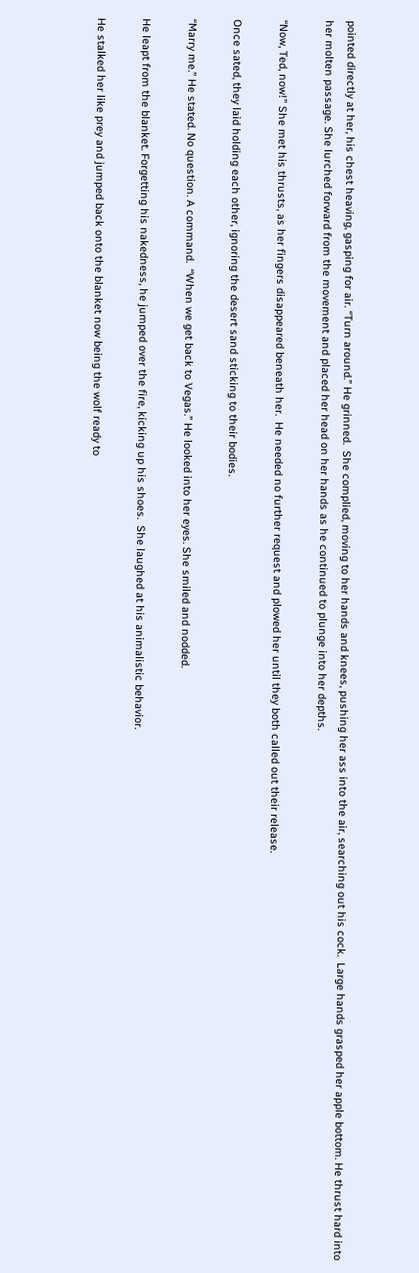pointed directly at her, his chest heaving, gasping for air. “Turn around.” He grinned.  She complied, moving to her hands and knees, pushing her ass into the air, searching out his cock.  Large hands grasped her apple bottom. He thrust hard into her molten passage. She lurched forward from the movement and placed her head on her hands as he continued to plunge into her depths.

“Now, Ted, now!” She met his thrusts, as her fingers disappeared beneath her.  He needed no further request and plowed her until they both called out their release.

Once sated, they laid holding each other, ignoring the desert sand sticking to their bodies.

“Marry me.” He stated. No question. A command.  “When we get back to Vegas.” He looked into her eyes. She smiled and nodded.

He leapt from the blanket. Forgetting his nakedness, he jumped over the fire, kicking up his shoes.  She laughed at his animalistic behavior.

He stalked her like prey and jumped back onto the blanket now being the wolf ready to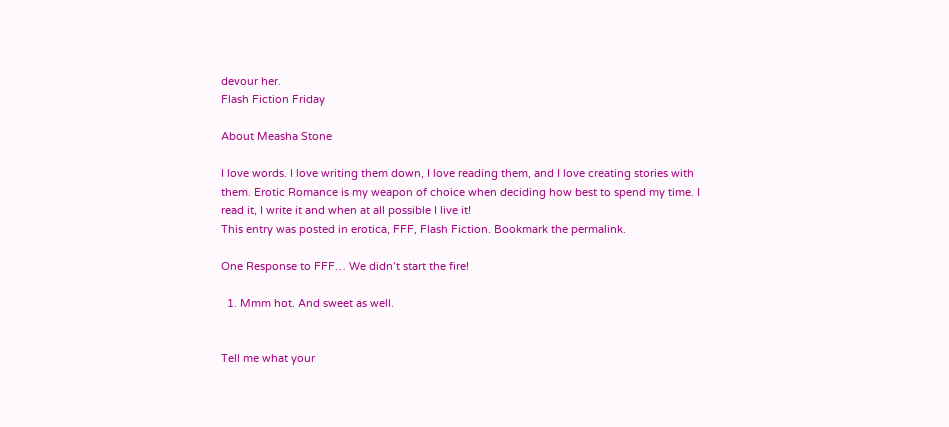devour her.
Flash Fiction Friday

About Measha Stone

I love words. I love writing them down, I love reading them, and I love creating stories with them. Erotic Romance is my weapon of choice when deciding how best to spend my time. I read it, I write it and when at all possible I live it!
This entry was posted in erotica, FFF, Flash Fiction. Bookmark the permalink.

One Response to FFF… We didn’t start the fire!

  1. Mmm hot. And sweet as well.


Tell me what your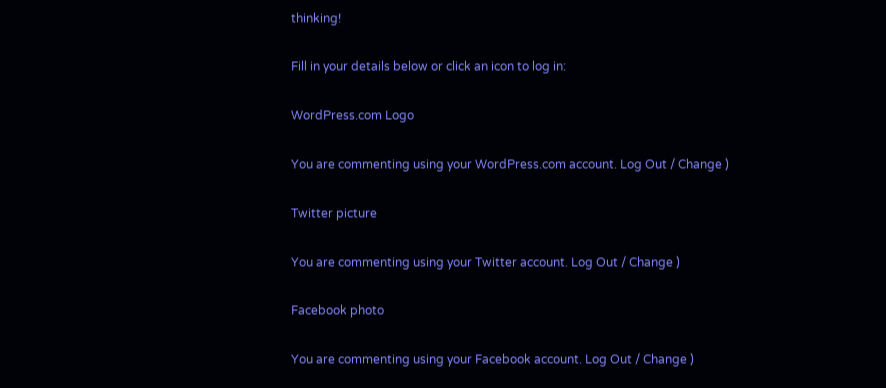thinking!

Fill in your details below or click an icon to log in:

WordPress.com Logo

You are commenting using your WordPress.com account. Log Out / Change )

Twitter picture

You are commenting using your Twitter account. Log Out / Change )

Facebook photo

You are commenting using your Facebook account. Log Out / Change )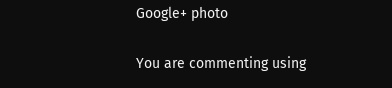Google+ photo

You are commenting using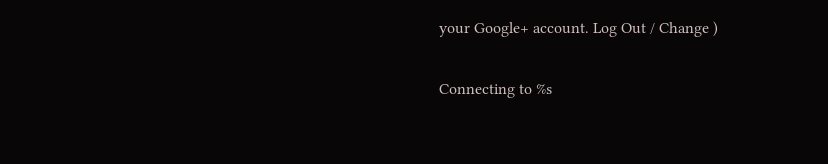your Google+ account. Log Out / Change )

Connecting to %s